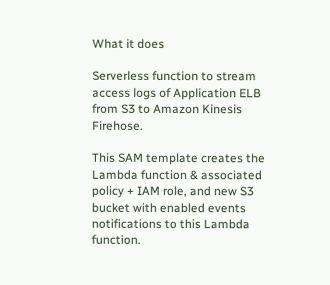What it does

Serverless function to stream access logs of Application ELB from S3 to Amazon Kinesis Firehose.

This SAM template creates the Lambda function & associated policy + IAM role, and new S3 bucket with enabled events notifications to this Lambda function.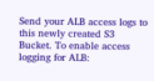Send your ALB access logs to this newly created S3 Bucket. To enable access logging for ALB: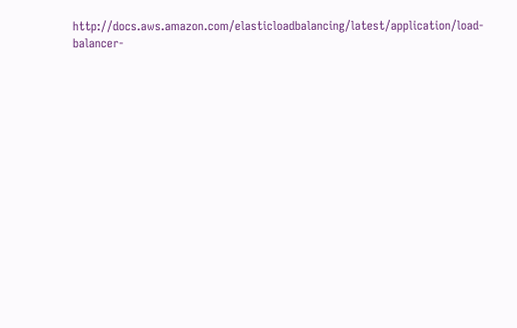http://docs.aws.amazon.com/elasticloadbalancing/latest/application/load-balancer-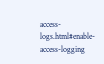access-logs.html#enable-access-logging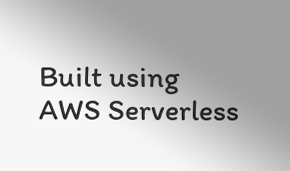Built using AWS Serverless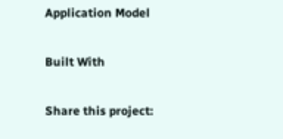Application Model

Built With

Share this project: